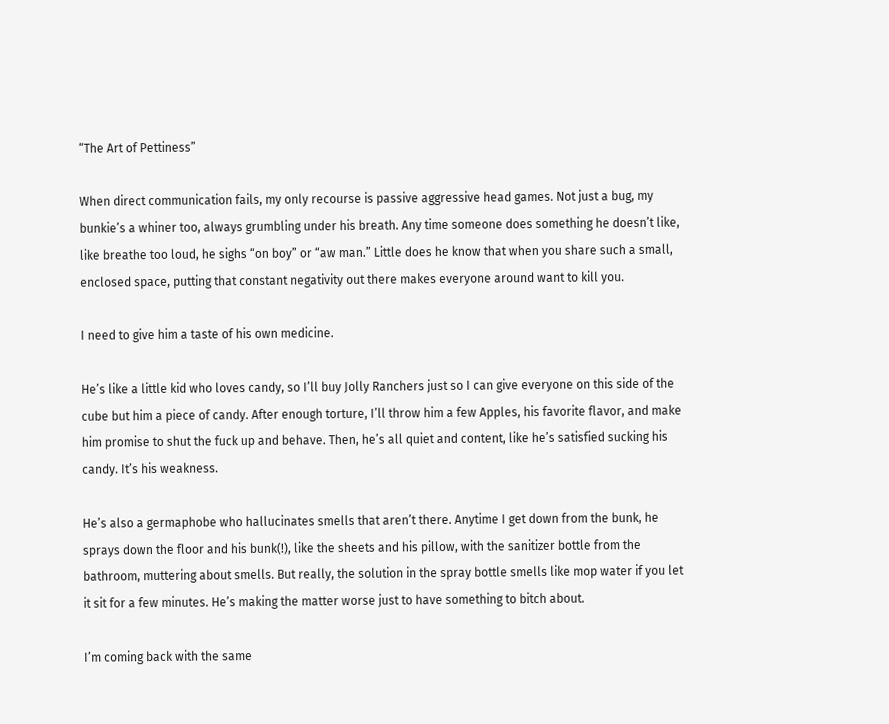“The Art of Pettiness”

When direct communication fails, my only recourse is passive aggressive head games. Not just a bug, my bunkie’s a whiner too, always grumbling under his breath. Any time someone does something he doesn’t like, like breathe too loud, he sighs “on boy” or “aw man.” Little does he know that when you share such a small, enclosed space, putting that constant negativity out there makes everyone around want to kill you.

I need to give him a taste of his own medicine.

He’s like a little kid who loves candy, so I’ll buy Jolly Ranchers just so I can give everyone on this side of the cube but him a piece of candy. After enough torture, I’ll throw him a few Apples, his favorite flavor, and make him promise to shut the fuck up and behave. Then, he’s all quiet and content, like he’s satisfied sucking his candy. It’s his weakness.

He’s also a germaphobe who hallucinates smells that aren’t there. Anytime I get down from the bunk, he sprays down the floor and his bunk(!), like the sheets and his pillow, with the sanitizer bottle from the bathroom, muttering about smells. But really, the solution in the spray bottle smells like mop water if you let it sit for a few minutes. He’s making the matter worse just to have something to bitch about.

I’m coming back with the same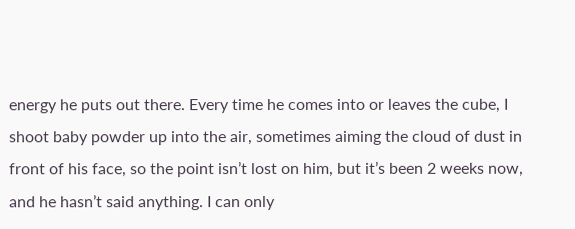energy he puts out there. Every time he comes into or leaves the cube, I shoot baby powder up into the air, sometimes aiming the cloud of dust in front of his face, so the point isn’t lost on him, but it’s been 2 weeks now, and he hasn’t said anything. I can only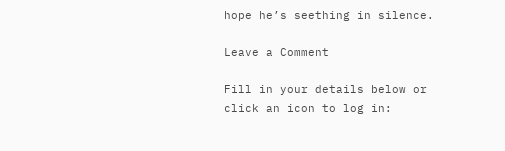hope he’s seething in silence.

Leave a Comment

Fill in your details below or click an icon to log in: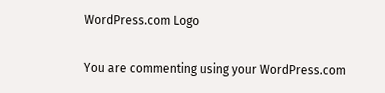WordPress.com Logo

You are commenting using your WordPress.com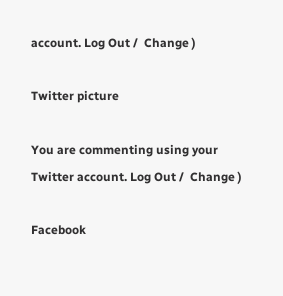account. Log Out /  Change )

Twitter picture

You are commenting using your Twitter account. Log Out /  Change )

Facebook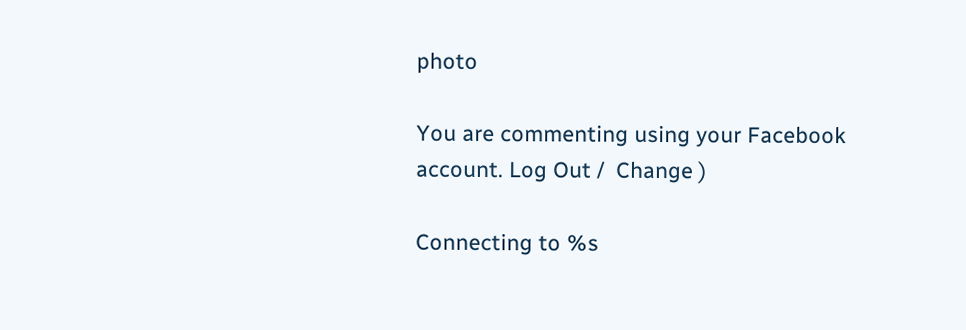photo

You are commenting using your Facebook account. Log Out /  Change )

Connecting to %s